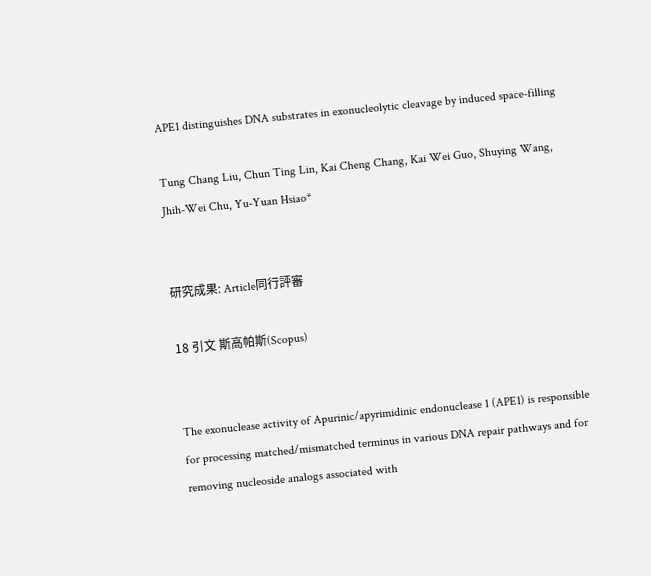APE1 distinguishes DNA substrates in exonucleolytic cleavage by induced space-filling

Tung Chang Liu, Chun Ting Lin, Kai Cheng Chang, Kai Wei Guo, Shuying Wang, Jhih-Wei Chu, Yu-Yuan Hsiao*


研究成果: Article同行評審

18 引文 斯高帕斯(Scopus)


The exonuclease activity of Apurinic/apyrimidinic endonuclease 1 (APE1) is responsible for processing matched/mismatched terminus in various DNA repair pathways and for removing nucleoside analogs associated with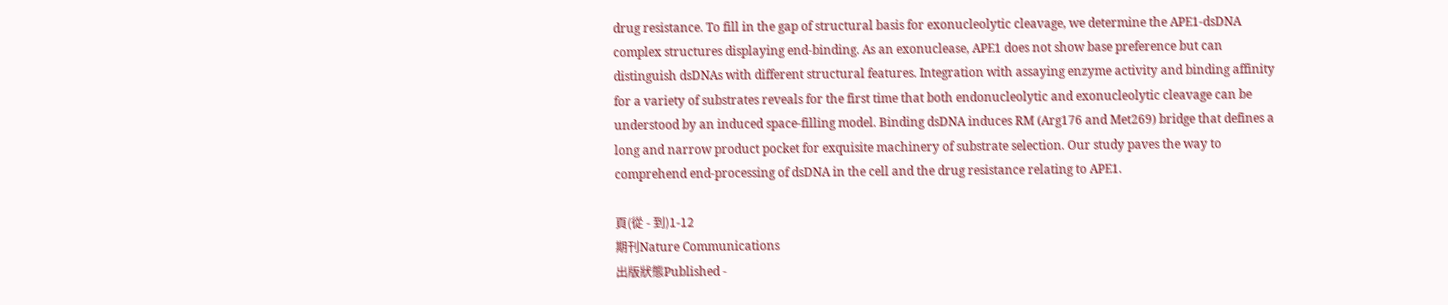drug resistance. To fill in the gap of structural basis for exonucleolytic cleavage, we determine the APE1-dsDNA complex structures displaying end-binding. As an exonuclease, APE1 does not show base preference but can distinguish dsDNAs with different structural features. Integration with assaying enzyme activity and binding affinity for a variety of substrates reveals for the first time that both endonucleolytic and exonucleolytic cleavage can be understood by an induced space-filling model. Binding dsDNA induces RM (Arg176 and Met269) bridge that defines a long and narrow product pocket for exquisite machinery of substrate selection. Our study paves the way to comprehend end-processing of dsDNA in the cell and the drug resistance relating to APE1.

頁(從 - 到)1-12
期刊Nature Communications
出版狀態Published -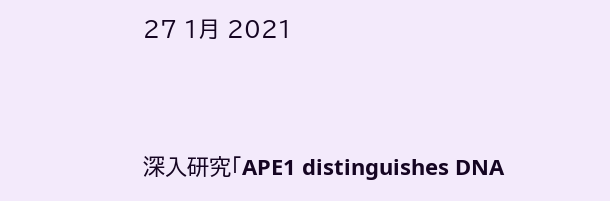27 1月 2021


深入研究「APE1 distinguishes DNA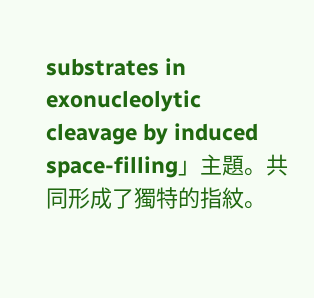substrates in exonucleolytic cleavage by induced space-filling」主題。共同形成了獨特的指紋。